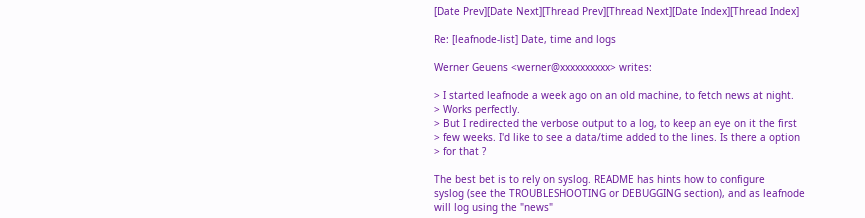[Date Prev][Date Next][Thread Prev][Thread Next][Date Index][Thread Index]

Re: [leafnode-list] Date, time and logs

Werner Geuens <werner@xxxxxxxxxx> writes:

> I started leafnode a week ago on an old machine, to fetch news at night.
> Works perfectly.
> But I redirected the verbose output to a log, to keep an eye on it the first
> few weeks. I'd like to see a data/time added to the lines. Is there a option
> for that ?

The best bet is to rely on syslog. README has hints how to configure
syslog (see the TROUBLESHOOTING or DEBUGGING section), and as leafnode
will log using the "news"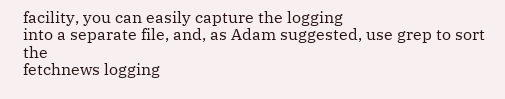facility, you can easily capture the logging
into a separate file, and, as Adam suggested, use grep to sort the
fetchnews logging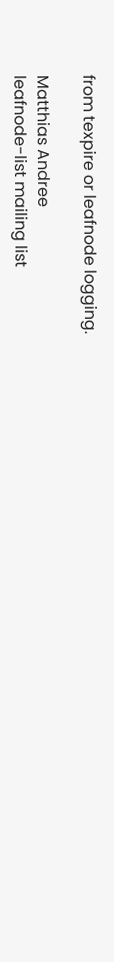from texpire or leafnode logging.

Matthias Andree
leafnode-list mailing list